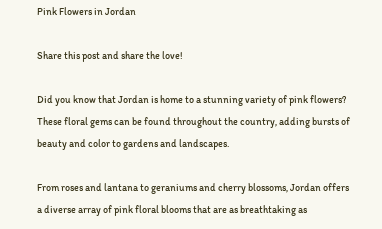Pink Flowers in Jordan

Share this post and share the love!

Did you know that Jordan is home to a stunning variety of pink flowers? These floral gems can be found throughout the country, adding bursts of beauty and color to gardens and landscapes.

From roses and lantana to geraniums and cherry blossoms, Jordan offers a diverse array of pink floral blooms that are as breathtaking as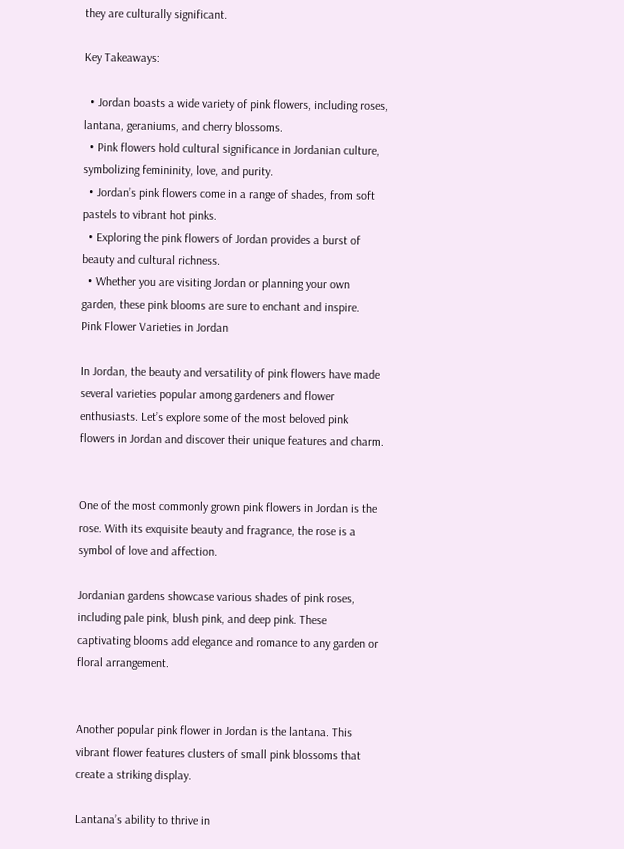they are culturally significant.

Key Takeaways:

  • Jordan boasts a wide variety of pink flowers, including roses, lantana, geraniums, and cherry blossoms.
  • Pink flowers hold cultural significance in Jordanian culture, symbolizing femininity, love, and purity.
  • Jordan’s pink flowers come in a range of shades, from soft pastels to vibrant hot pinks.
  • Exploring the pink flowers of Jordan provides a burst of beauty and cultural richness.
  • Whether you are visiting Jordan or planning your own garden, these pink blooms are sure to enchant and inspire.
Pink Flower Varieties in Jordan

In Jordan, the beauty and versatility of pink flowers have made several varieties popular among gardeners and flower enthusiasts. Let’s explore some of the most beloved pink flowers in Jordan and discover their unique features and charm.


One of the most commonly grown pink flowers in Jordan is the rose. With its exquisite beauty and fragrance, the rose is a symbol of love and affection.

Jordanian gardens showcase various shades of pink roses, including pale pink, blush pink, and deep pink. These captivating blooms add elegance and romance to any garden or floral arrangement.


Another popular pink flower in Jordan is the lantana. This vibrant flower features clusters of small pink blossoms that create a striking display.

Lantana’s ability to thrive in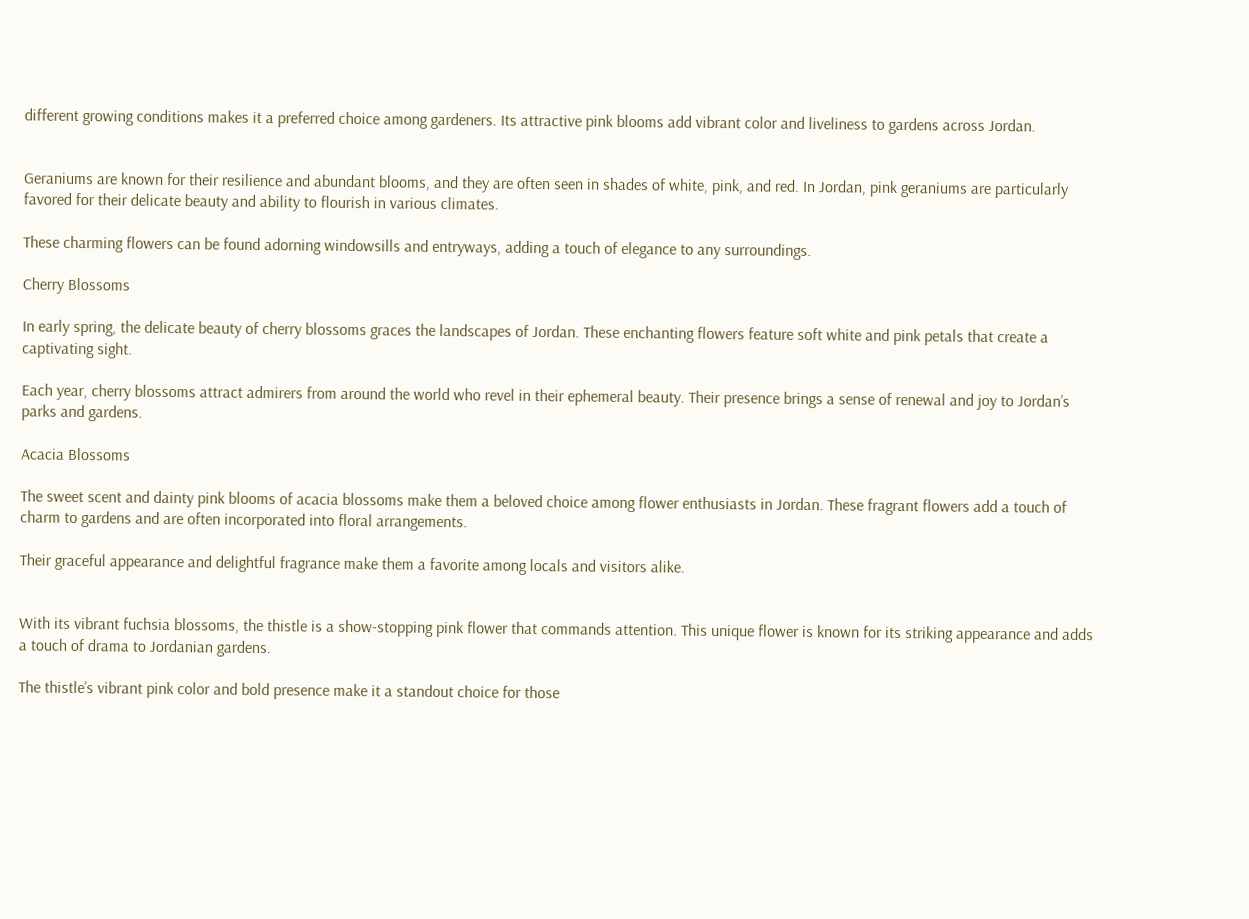different growing conditions makes it a preferred choice among gardeners. Its attractive pink blooms add vibrant color and liveliness to gardens across Jordan.


Geraniums are known for their resilience and abundant blooms, and they are often seen in shades of white, pink, and red. In Jordan, pink geraniums are particularly favored for their delicate beauty and ability to flourish in various climates.

These charming flowers can be found adorning windowsills and entryways, adding a touch of elegance to any surroundings.

Cherry Blossoms

In early spring, the delicate beauty of cherry blossoms graces the landscapes of Jordan. These enchanting flowers feature soft white and pink petals that create a captivating sight.

Each year, cherry blossoms attract admirers from around the world who revel in their ephemeral beauty. Their presence brings a sense of renewal and joy to Jordan’s parks and gardens.

Acacia Blossoms

The sweet scent and dainty pink blooms of acacia blossoms make them a beloved choice among flower enthusiasts in Jordan. These fragrant flowers add a touch of charm to gardens and are often incorporated into floral arrangements.

Their graceful appearance and delightful fragrance make them a favorite among locals and visitors alike.


With its vibrant fuchsia blossoms, the thistle is a show-stopping pink flower that commands attention. This unique flower is known for its striking appearance and adds a touch of drama to Jordanian gardens.

The thistle’s vibrant pink color and bold presence make it a standout choice for those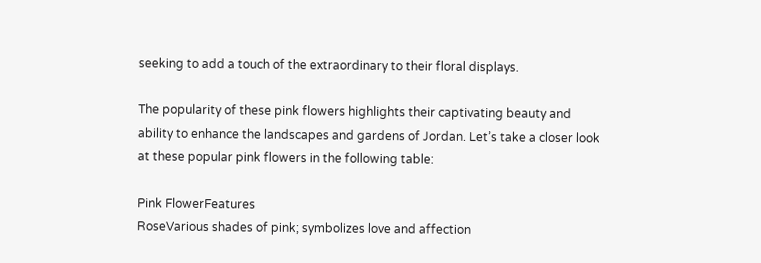seeking to add a touch of the extraordinary to their floral displays.

The popularity of these pink flowers highlights their captivating beauty and ability to enhance the landscapes and gardens of Jordan. Let’s take a closer look at these popular pink flowers in the following table:

Pink FlowerFeatures
RoseVarious shades of pink; symbolizes love and affection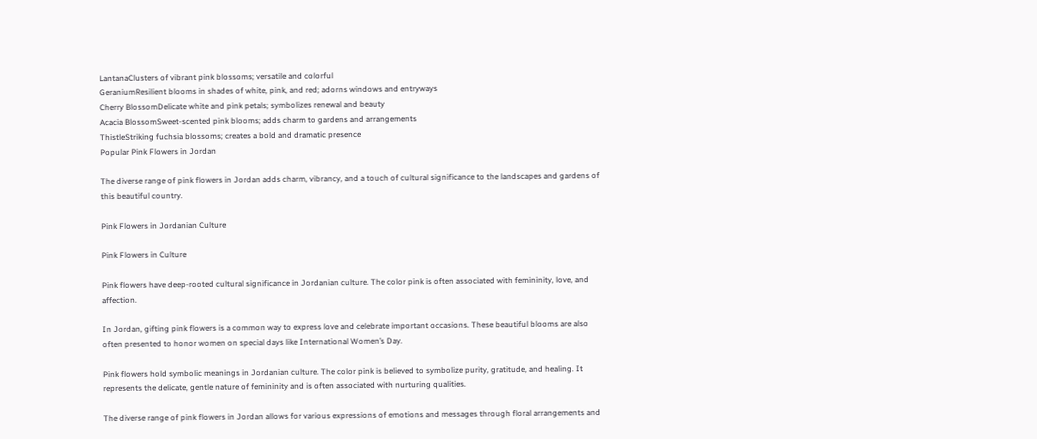LantanaClusters of vibrant pink blossoms; versatile and colorful
GeraniumResilient blooms in shades of white, pink, and red; adorns windows and entryways
Cherry BlossomDelicate white and pink petals; symbolizes renewal and beauty
Acacia BlossomSweet-scented pink blooms; adds charm to gardens and arrangements
ThistleStriking fuchsia blossoms; creates a bold and dramatic presence
Popular Pink Flowers in Jordan

The diverse range of pink flowers in Jordan adds charm, vibrancy, and a touch of cultural significance to the landscapes and gardens of this beautiful country.

Pink Flowers in Jordanian Culture

Pink Flowers in Culture

Pink flowers have deep-rooted cultural significance in Jordanian culture. The color pink is often associated with femininity, love, and affection.

In Jordan, gifting pink flowers is a common way to express love and celebrate important occasions. These beautiful blooms are also often presented to honor women on special days like International Women’s Day.

Pink flowers hold symbolic meanings in Jordanian culture. The color pink is believed to symbolize purity, gratitude, and healing. It represents the delicate, gentle nature of femininity and is often associated with nurturing qualities.

The diverse range of pink flowers in Jordan allows for various expressions of emotions and messages through floral arrangements and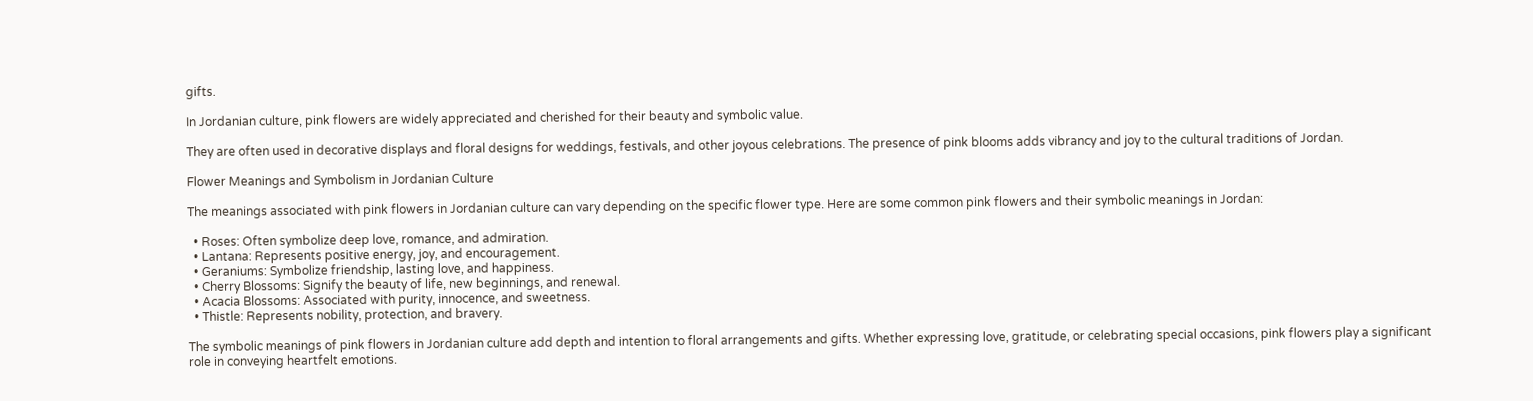gifts.

In Jordanian culture, pink flowers are widely appreciated and cherished for their beauty and symbolic value.

They are often used in decorative displays and floral designs for weddings, festivals, and other joyous celebrations. The presence of pink blooms adds vibrancy and joy to the cultural traditions of Jordan.

Flower Meanings and Symbolism in Jordanian Culture

The meanings associated with pink flowers in Jordanian culture can vary depending on the specific flower type. Here are some common pink flowers and their symbolic meanings in Jordan:

  • Roses: Often symbolize deep love, romance, and admiration.
  • Lantana: Represents positive energy, joy, and encouragement.
  • Geraniums: Symbolize friendship, lasting love, and happiness.
  • Cherry Blossoms: Signify the beauty of life, new beginnings, and renewal.
  • Acacia Blossoms: Associated with purity, innocence, and sweetness.
  • Thistle: Represents nobility, protection, and bravery.

The symbolic meanings of pink flowers in Jordanian culture add depth and intention to floral arrangements and gifts. Whether expressing love, gratitude, or celebrating special occasions, pink flowers play a significant role in conveying heartfelt emotions.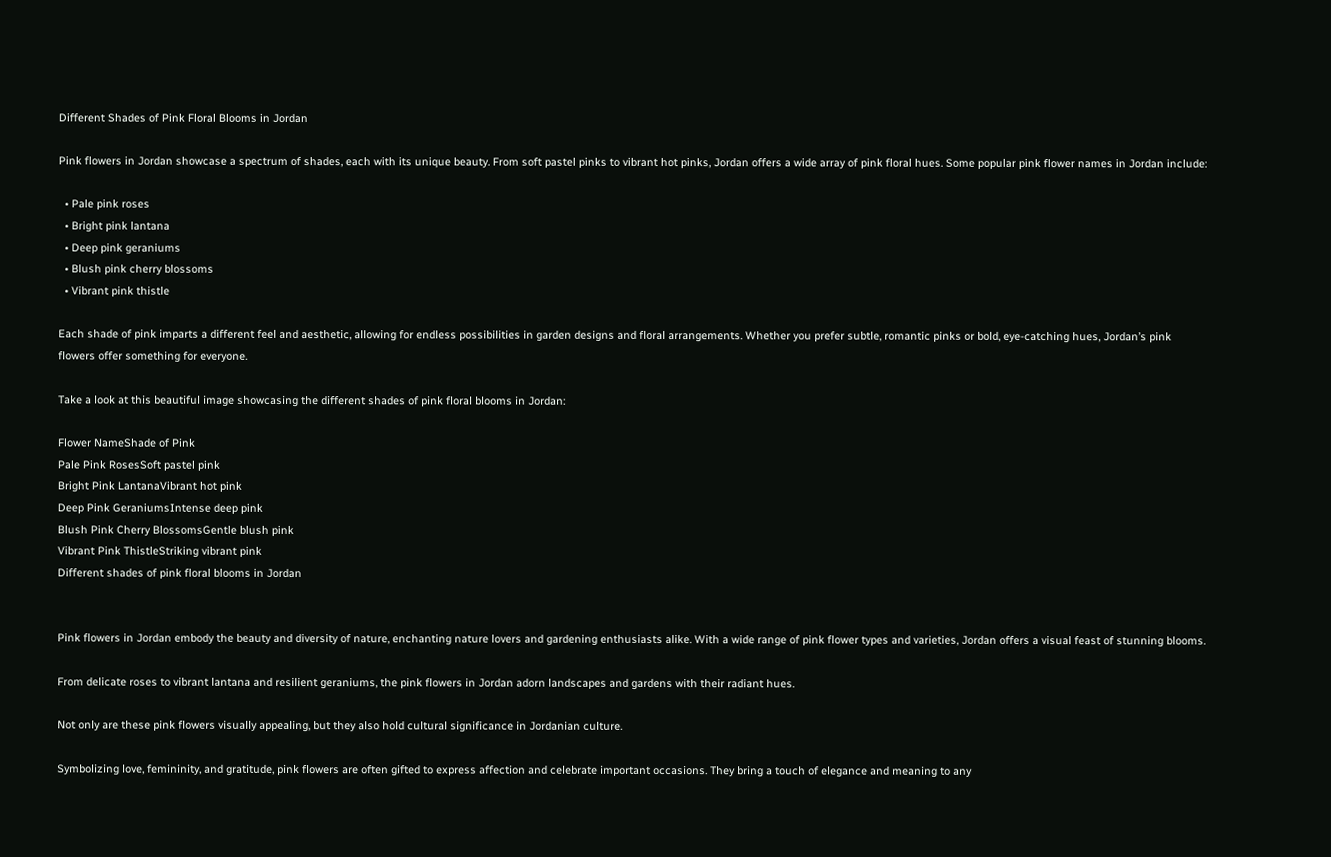Different Shades of Pink Floral Blooms in Jordan

Pink flowers in Jordan showcase a spectrum of shades, each with its unique beauty. From soft pastel pinks to vibrant hot pinks, Jordan offers a wide array of pink floral hues. Some popular pink flower names in Jordan include:

  • Pale pink roses
  • Bright pink lantana
  • Deep pink geraniums
  • Blush pink cherry blossoms
  • Vibrant pink thistle

Each shade of pink imparts a different feel and aesthetic, allowing for endless possibilities in garden designs and floral arrangements. Whether you prefer subtle, romantic pinks or bold, eye-catching hues, Jordan’s pink flowers offer something for everyone.

Take a look at this beautiful image showcasing the different shades of pink floral blooms in Jordan:

Flower NameShade of Pink
Pale Pink RosesSoft pastel pink
Bright Pink LantanaVibrant hot pink
Deep Pink GeraniumsIntense deep pink
Blush Pink Cherry BlossomsGentle blush pink
Vibrant Pink ThistleStriking vibrant pink
Different shades of pink floral blooms in Jordan


Pink flowers in Jordan embody the beauty and diversity of nature, enchanting nature lovers and gardening enthusiasts alike. With a wide range of pink flower types and varieties, Jordan offers a visual feast of stunning blooms.

From delicate roses to vibrant lantana and resilient geraniums, the pink flowers in Jordan adorn landscapes and gardens with their radiant hues.

Not only are these pink flowers visually appealing, but they also hold cultural significance in Jordanian culture.

Symbolizing love, femininity, and gratitude, pink flowers are often gifted to express affection and celebrate important occasions. They bring a touch of elegance and meaning to any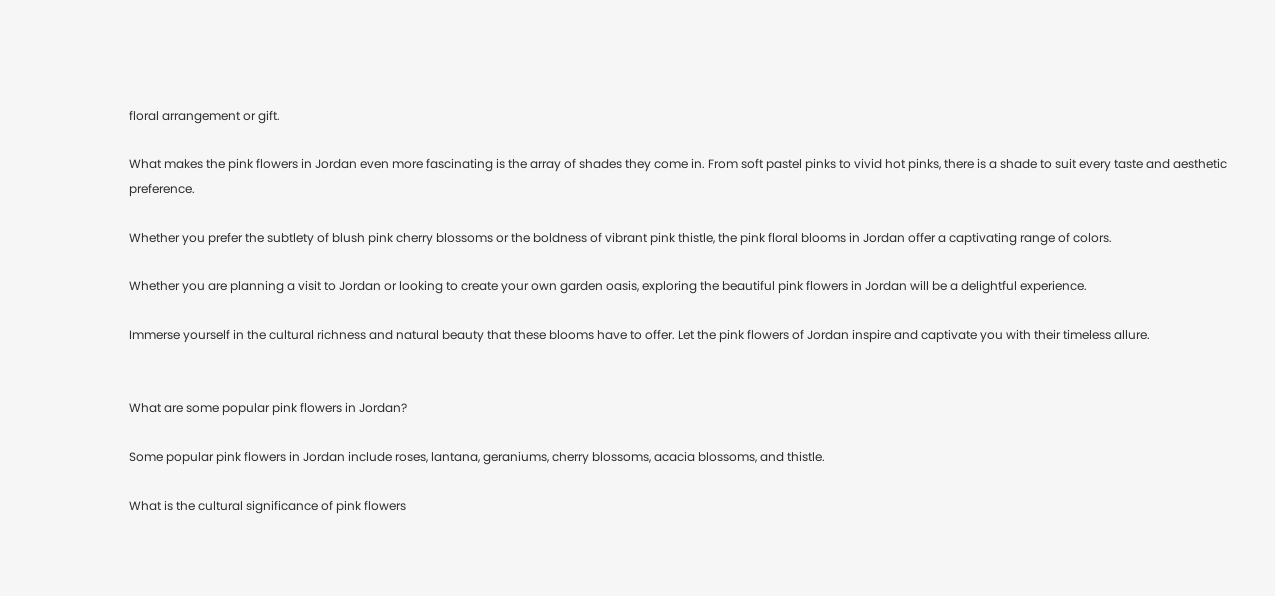floral arrangement or gift.

What makes the pink flowers in Jordan even more fascinating is the array of shades they come in. From soft pastel pinks to vivid hot pinks, there is a shade to suit every taste and aesthetic preference.

Whether you prefer the subtlety of blush pink cherry blossoms or the boldness of vibrant pink thistle, the pink floral blooms in Jordan offer a captivating range of colors.

Whether you are planning a visit to Jordan or looking to create your own garden oasis, exploring the beautiful pink flowers in Jordan will be a delightful experience.

Immerse yourself in the cultural richness and natural beauty that these blooms have to offer. Let the pink flowers of Jordan inspire and captivate you with their timeless allure.


What are some popular pink flowers in Jordan?

Some popular pink flowers in Jordan include roses, lantana, geraniums, cherry blossoms, acacia blossoms, and thistle.

What is the cultural significance of pink flowers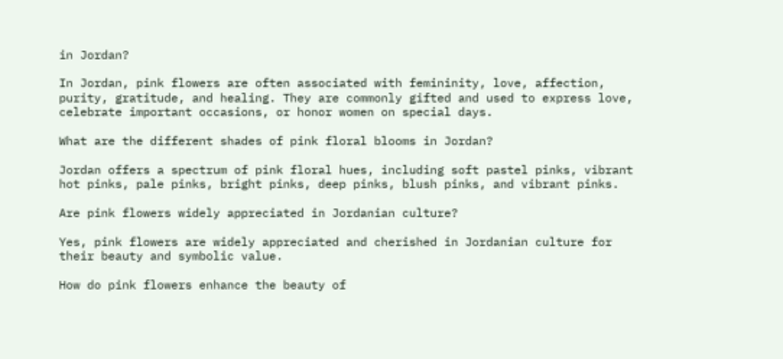in Jordan?

In Jordan, pink flowers are often associated with femininity, love, affection, purity, gratitude, and healing. They are commonly gifted and used to express love, celebrate important occasions, or honor women on special days.

What are the different shades of pink floral blooms in Jordan?

Jordan offers a spectrum of pink floral hues, including soft pastel pinks, vibrant hot pinks, pale pinks, bright pinks, deep pinks, blush pinks, and vibrant pinks.

Are pink flowers widely appreciated in Jordanian culture?

Yes, pink flowers are widely appreciated and cherished in Jordanian culture for their beauty and symbolic value.

How do pink flowers enhance the beauty of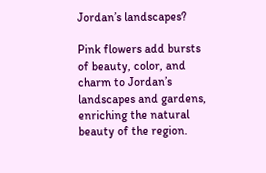Jordan’s landscapes?

Pink flowers add bursts of beauty, color, and charm to Jordan’s landscapes and gardens, enriching the natural beauty of the region.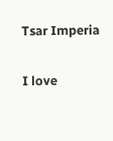Tsar Imperia

I love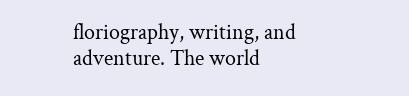floriography, writing, and adventure. The world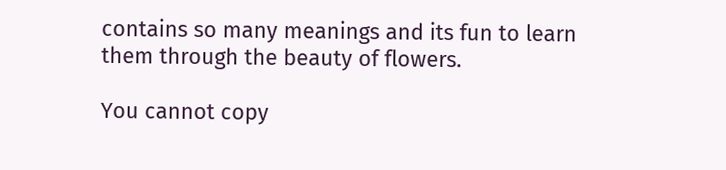contains so many meanings and its fun to learn them through the beauty of flowers.

You cannot copy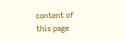content of this page